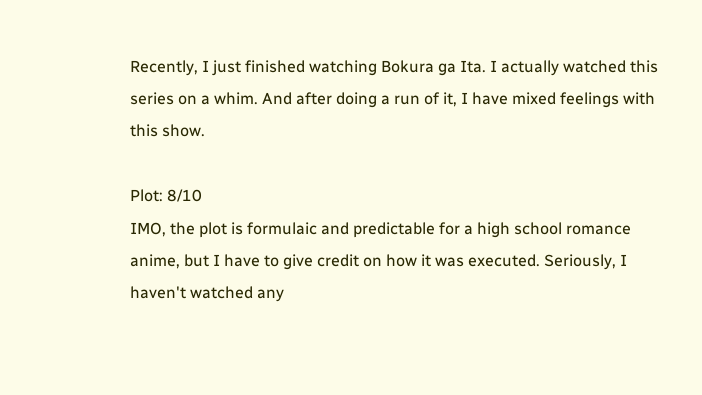Recently, I just finished watching Bokura ga Ita. I actually watched this series on a whim. And after doing a run of it, I have mixed feelings with this show.

Plot: 8/10
IMO, the plot is formulaic and predictable for a high school romance anime, but I have to give credit on how it was executed. Seriously, I haven't watched any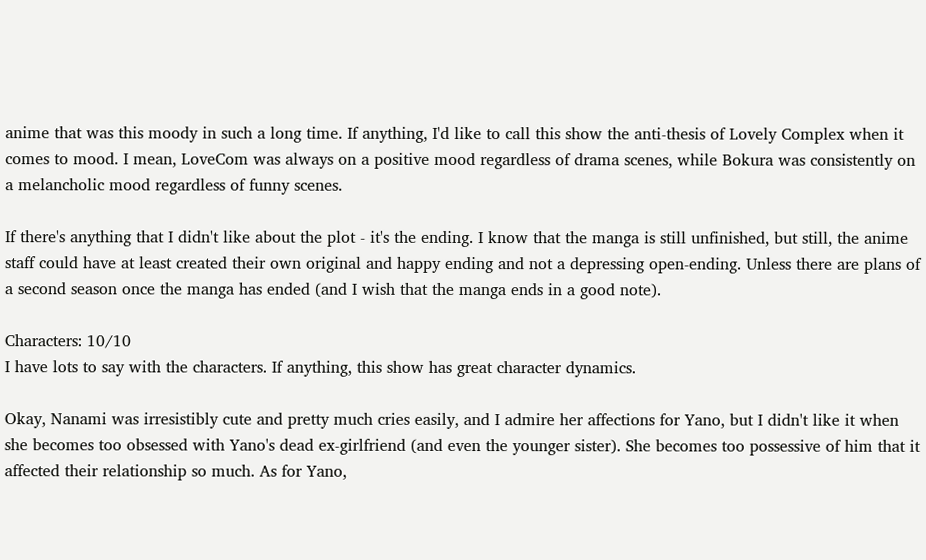anime that was this moody in such a long time. If anything, I'd like to call this show the anti-thesis of Lovely Complex when it comes to mood. I mean, LoveCom was always on a positive mood regardless of drama scenes, while Bokura was consistently on a melancholic mood regardless of funny scenes.

If there's anything that I didn't like about the plot - it's the ending. I know that the manga is still unfinished, but still, the anime staff could have at least created their own original and happy ending and not a depressing open-ending. Unless there are plans of a second season once the manga has ended (and I wish that the manga ends in a good note).

Characters: 10/10
I have lots to say with the characters. If anything, this show has great character dynamics.

Okay, Nanami was irresistibly cute and pretty much cries easily, and I admire her affections for Yano, but I didn't like it when she becomes too obsessed with Yano's dead ex-girlfriend (and even the younger sister). She becomes too possessive of him that it affected their relationship so much. As for Yano,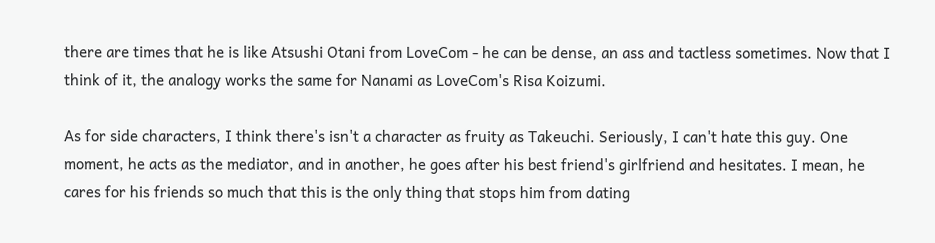there are times that he is like Atsushi Otani from LoveCom - he can be dense, an ass and tactless sometimes. Now that I think of it, the analogy works the same for Nanami as LoveCom's Risa Koizumi.

As for side characters, I think there's isn't a character as fruity as Takeuchi. Seriously, I can't hate this guy. One moment, he acts as the mediator, and in another, he goes after his best friend's girlfriend and hesitates. I mean, he cares for his friends so much that this is the only thing that stops him from dating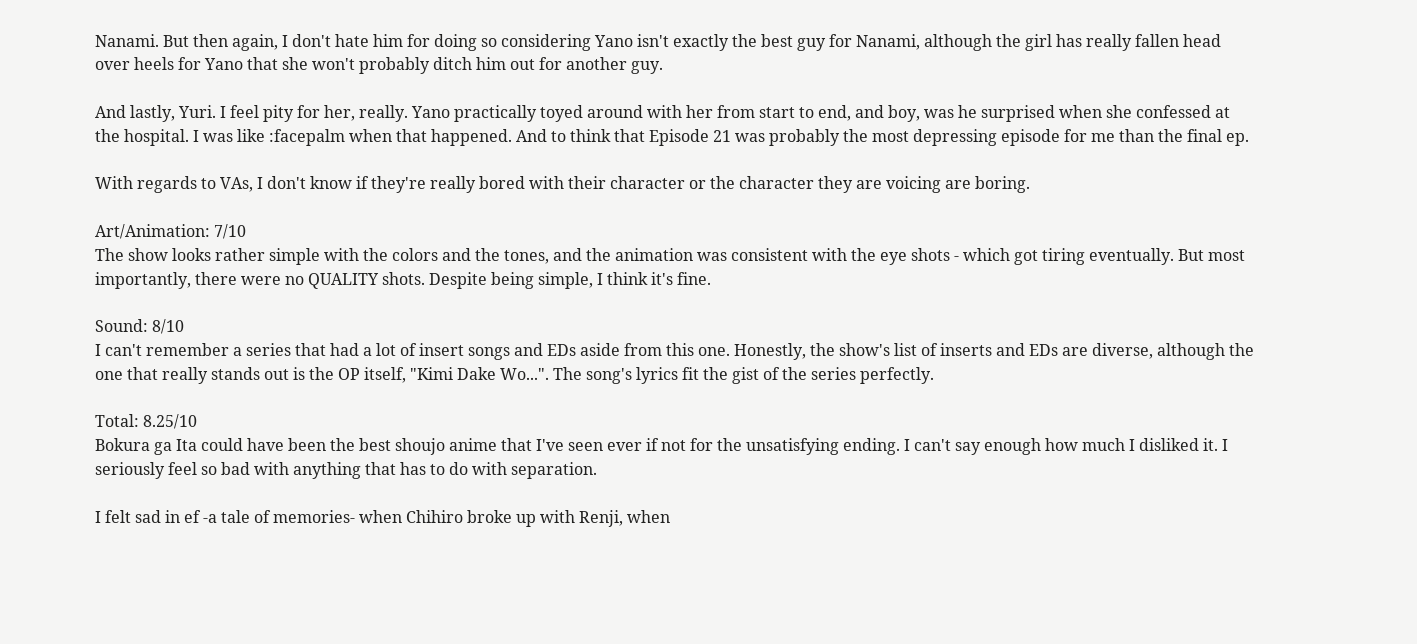Nanami. But then again, I don't hate him for doing so considering Yano isn't exactly the best guy for Nanami, although the girl has really fallen head over heels for Yano that she won't probably ditch him out for another guy.

And lastly, Yuri. I feel pity for her, really. Yano practically toyed around with her from start to end, and boy, was he surprised when she confessed at the hospital. I was like :facepalm when that happened. And to think that Episode 21 was probably the most depressing episode for me than the final ep.

With regards to VAs, I don't know if they're really bored with their character or the character they are voicing are boring.

Art/Animation: 7/10
The show looks rather simple with the colors and the tones, and the animation was consistent with the eye shots - which got tiring eventually. But most importantly, there were no QUALITY shots. Despite being simple, I think it's fine.

Sound: 8/10
I can't remember a series that had a lot of insert songs and EDs aside from this one. Honestly, the show's list of inserts and EDs are diverse, although the one that really stands out is the OP itself, "Kimi Dake Wo...". The song's lyrics fit the gist of the series perfectly.

Total: 8.25/10
Bokura ga Ita could have been the best shoujo anime that I've seen ever if not for the unsatisfying ending. I can't say enough how much I disliked it. I seriously feel so bad with anything that has to do with separation.

I felt sad in ef -a tale of memories- when Chihiro broke up with Renji, when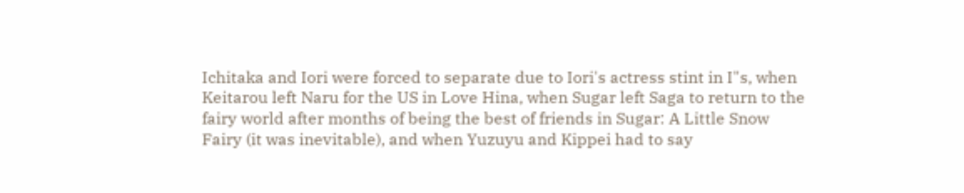Ichitaka and Iori were forced to separate due to Iori's actress stint in I"s, when Keitarou left Naru for the US in Love Hina, when Sugar left Saga to return to the fairy world after months of being the best of friends in Sugar: A Little Snow Fairy (it was inevitable), and when Yuzuyu and Kippei had to say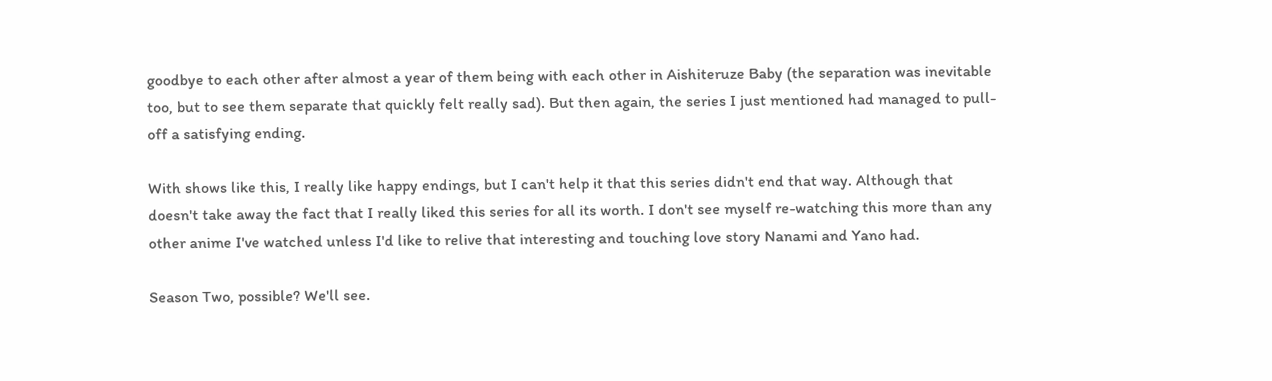goodbye to each other after almost a year of them being with each other in Aishiteruze Baby (the separation was inevitable too, but to see them separate that quickly felt really sad). But then again, the series I just mentioned had managed to pull-off a satisfying ending.

With shows like this, I really like happy endings, but I can't help it that this series didn't end that way. Although that doesn't take away the fact that I really liked this series for all its worth. I don't see myself re-watching this more than any other anime I've watched unless I'd like to relive that interesting and touching love story Nanami and Yano had.

Season Two, possible? We'll see.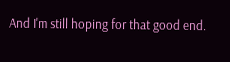And I'm still hoping for that good end.